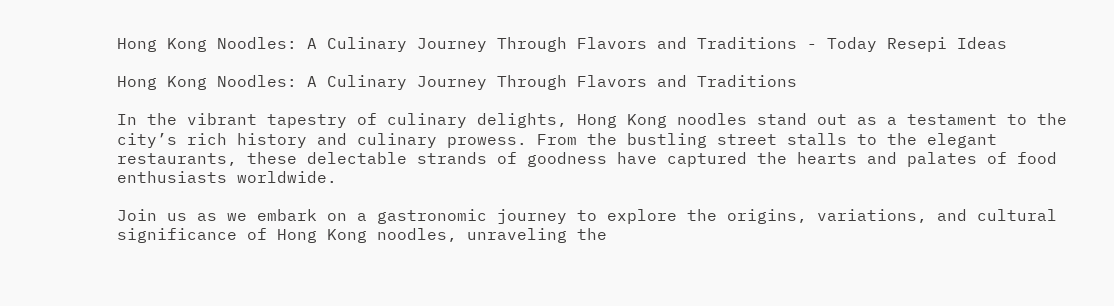Hong Kong Noodles: A Culinary Journey Through Flavors and Traditions - Today Resepi Ideas

Hong Kong Noodles: A Culinary Journey Through Flavors and Traditions

In the vibrant tapestry of culinary delights, Hong Kong noodles stand out as a testament to the city’s rich history and culinary prowess. From the bustling street stalls to the elegant restaurants, these delectable strands of goodness have captured the hearts and palates of food enthusiasts worldwide.

Join us as we embark on a gastronomic journey to explore the origins, variations, and cultural significance of Hong Kong noodles, unraveling the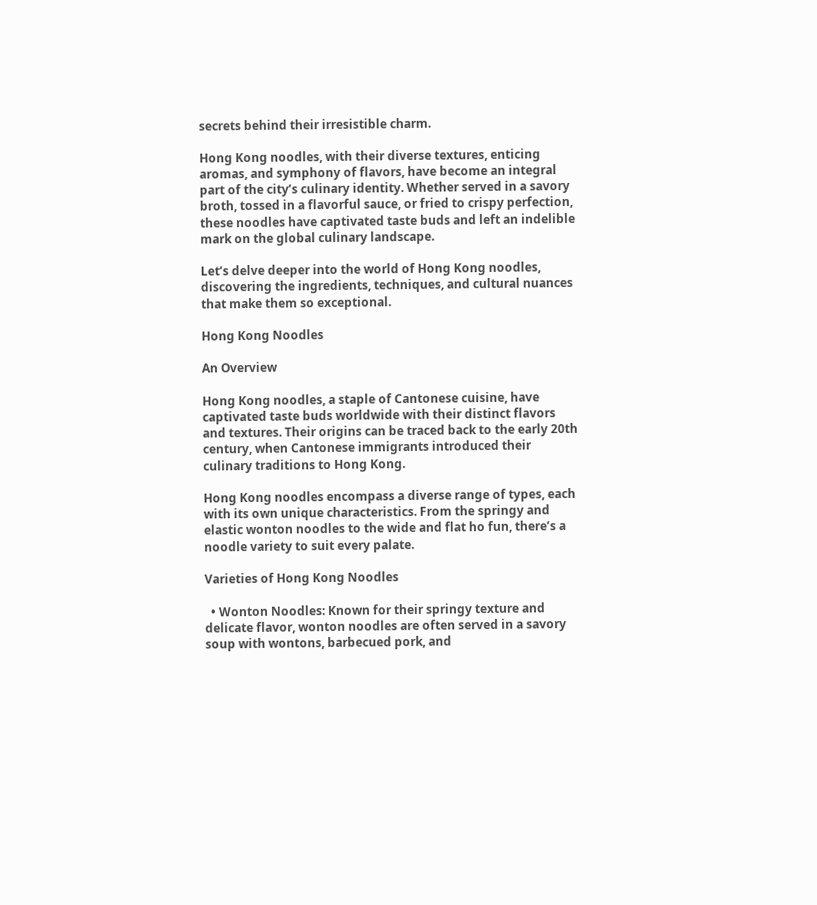secrets behind their irresistible charm.

Hong Kong noodles, with their diverse textures, enticing aromas, and symphony of flavors, have become an integral part of the city’s culinary identity. Whether served in a savory broth, tossed in a flavorful sauce, or fried to crispy perfection, these noodles have captivated taste buds and left an indelible mark on the global culinary landscape.

Let’s delve deeper into the world of Hong Kong noodles, discovering the ingredients, techniques, and cultural nuances that make them so exceptional.

Hong Kong Noodles

An Overview

Hong Kong noodles, a staple of Cantonese cuisine, have captivated taste buds worldwide with their distinct flavors and textures. Their origins can be traced back to the early 20th century, when Cantonese immigrants introduced their culinary traditions to Hong Kong.

Hong Kong noodles encompass a diverse range of types, each with its own unique characteristics. From the springy and elastic wonton noodles to the wide and flat ho fun, there’s a noodle variety to suit every palate.

Varieties of Hong Kong Noodles

  • Wonton Noodles: Known for their springy texture and delicate flavor, wonton noodles are often served in a savory soup with wontons, barbecued pork, and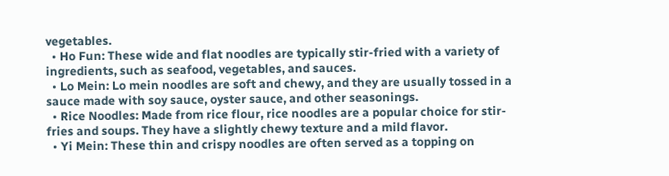vegetables.
  • Ho Fun: These wide and flat noodles are typically stir-fried with a variety of ingredients, such as seafood, vegetables, and sauces.
  • Lo Mein: Lo mein noodles are soft and chewy, and they are usually tossed in a sauce made with soy sauce, oyster sauce, and other seasonings.
  • Rice Noodles: Made from rice flour, rice noodles are a popular choice for stir-fries and soups. They have a slightly chewy texture and a mild flavor.
  • Yi Mein: These thin and crispy noodles are often served as a topping on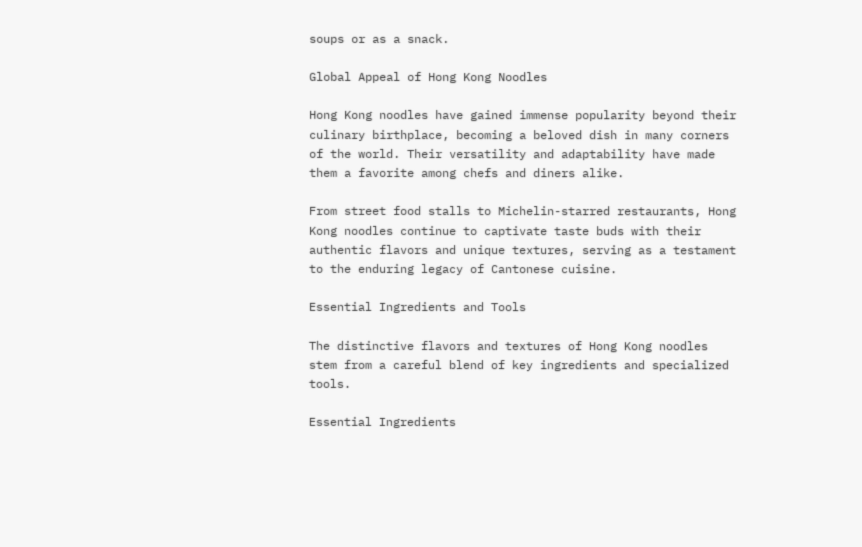soups or as a snack.

Global Appeal of Hong Kong Noodles

Hong Kong noodles have gained immense popularity beyond their culinary birthplace, becoming a beloved dish in many corners of the world. Their versatility and adaptability have made them a favorite among chefs and diners alike.

From street food stalls to Michelin-starred restaurants, Hong Kong noodles continue to captivate taste buds with their authentic flavors and unique textures, serving as a testament to the enduring legacy of Cantonese cuisine.

Essential Ingredients and Tools

The distinctive flavors and textures of Hong Kong noodles stem from a careful blend of key ingredients and specialized tools.

Essential Ingredients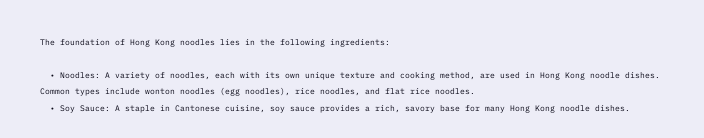The foundation of Hong Kong noodles lies in the following ingredients:

  • Noodles: A variety of noodles, each with its own unique texture and cooking method, are used in Hong Kong noodle dishes. Common types include wonton noodles (egg noodles), rice noodles, and flat rice noodles.
  • Soy Sauce: A staple in Cantonese cuisine, soy sauce provides a rich, savory base for many Hong Kong noodle dishes.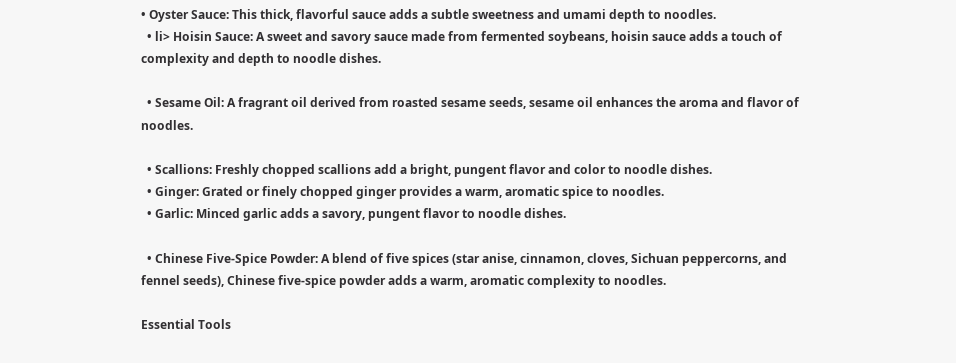• Oyster Sauce: This thick, flavorful sauce adds a subtle sweetness and umami depth to noodles.
  • li> Hoisin Sauce: A sweet and savory sauce made from fermented soybeans, hoisin sauce adds a touch of complexity and depth to noodle dishes.

  • Sesame Oil: A fragrant oil derived from roasted sesame seeds, sesame oil enhances the aroma and flavor of noodles.

  • Scallions: Freshly chopped scallions add a bright, pungent flavor and color to noodle dishes.
  • Ginger: Grated or finely chopped ginger provides a warm, aromatic spice to noodles.
  • Garlic: Minced garlic adds a savory, pungent flavor to noodle dishes.

  • Chinese Five-Spice Powder: A blend of five spices (star anise, cinnamon, cloves, Sichuan peppercorns, and fennel seeds), Chinese five-spice powder adds a warm, aromatic complexity to noodles.

Essential Tools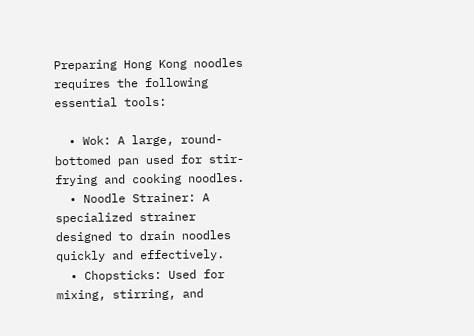Preparing Hong Kong noodles requires the following essential tools:

  • Wok: A large, round-bottomed pan used for stir-frying and cooking noodles.
  • Noodle Strainer: A specialized strainer designed to drain noodles quickly and effectively.
  • Chopsticks: Used for mixing, stirring, and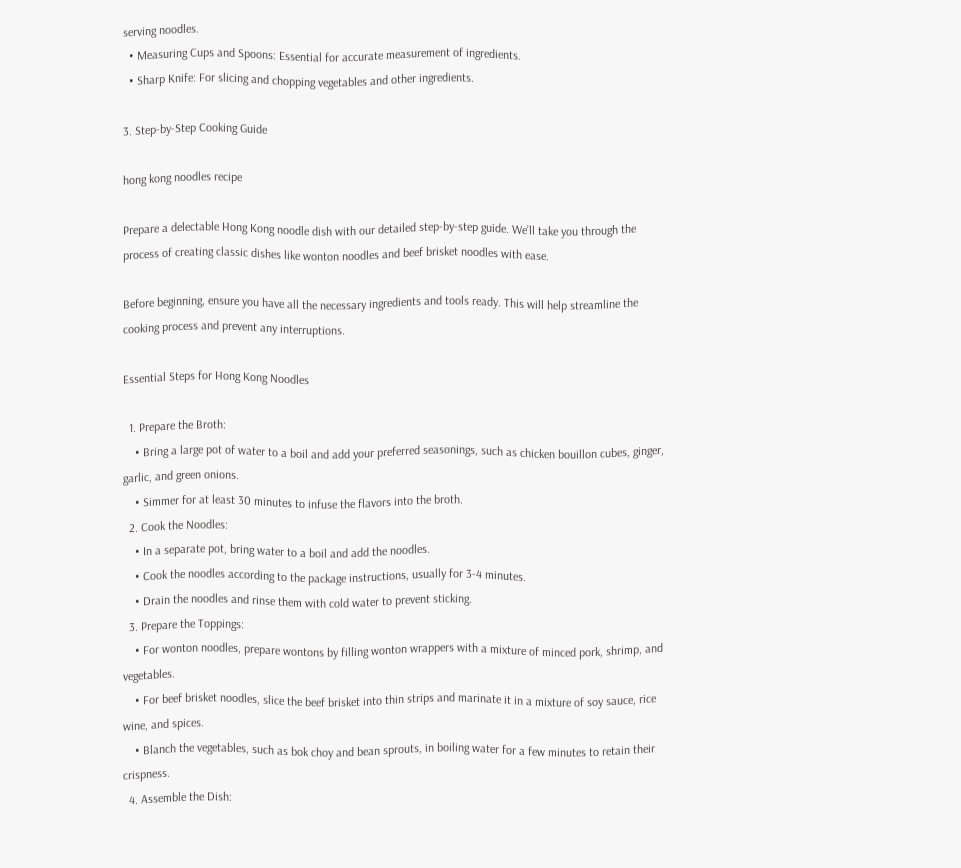serving noodles.
  • Measuring Cups and Spoons: Essential for accurate measurement of ingredients.
  • Sharp Knife: For slicing and chopping vegetables and other ingredients.

3. Step-by-Step Cooking Guide

hong kong noodles recipe

Prepare a delectable Hong Kong noodle dish with our detailed step-by-step guide. We’ll take you through the process of creating classic dishes like wonton noodles and beef brisket noodles with ease.

Before beginning, ensure you have all the necessary ingredients and tools ready. This will help streamline the cooking process and prevent any interruptions.

Essential Steps for Hong Kong Noodles

  1. Prepare the Broth:
    • Bring a large pot of water to a boil and add your preferred seasonings, such as chicken bouillon cubes, ginger, garlic, and green onions.
    • Simmer for at least 30 minutes to infuse the flavors into the broth.
  2. Cook the Noodles:
    • In a separate pot, bring water to a boil and add the noodles.
    • Cook the noodles according to the package instructions, usually for 3-4 minutes.
    • Drain the noodles and rinse them with cold water to prevent sticking.
  3. Prepare the Toppings:
    • For wonton noodles, prepare wontons by filling wonton wrappers with a mixture of minced pork, shrimp, and vegetables.
    • For beef brisket noodles, slice the beef brisket into thin strips and marinate it in a mixture of soy sauce, rice wine, and spices.
    • Blanch the vegetables, such as bok choy and bean sprouts, in boiling water for a few minutes to retain their crispness.
  4. Assemble the Dish: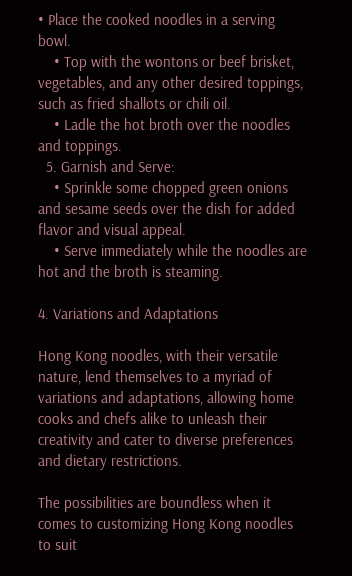• Place the cooked noodles in a serving bowl.
    • Top with the wontons or beef brisket, vegetables, and any other desired toppings, such as fried shallots or chili oil.
    • Ladle the hot broth over the noodles and toppings.
  5. Garnish and Serve:
    • Sprinkle some chopped green onions and sesame seeds over the dish for added flavor and visual appeal.
    • Serve immediately while the noodles are hot and the broth is steaming.

4. Variations and Adaptations

Hong Kong noodles, with their versatile nature, lend themselves to a myriad of variations and adaptations, allowing home cooks and chefs alike to unleash their creativity and cater to diverse preferences and dietary restrictions.

The possibilities are boundless when it comes to customizing Hong Kong noodles to suit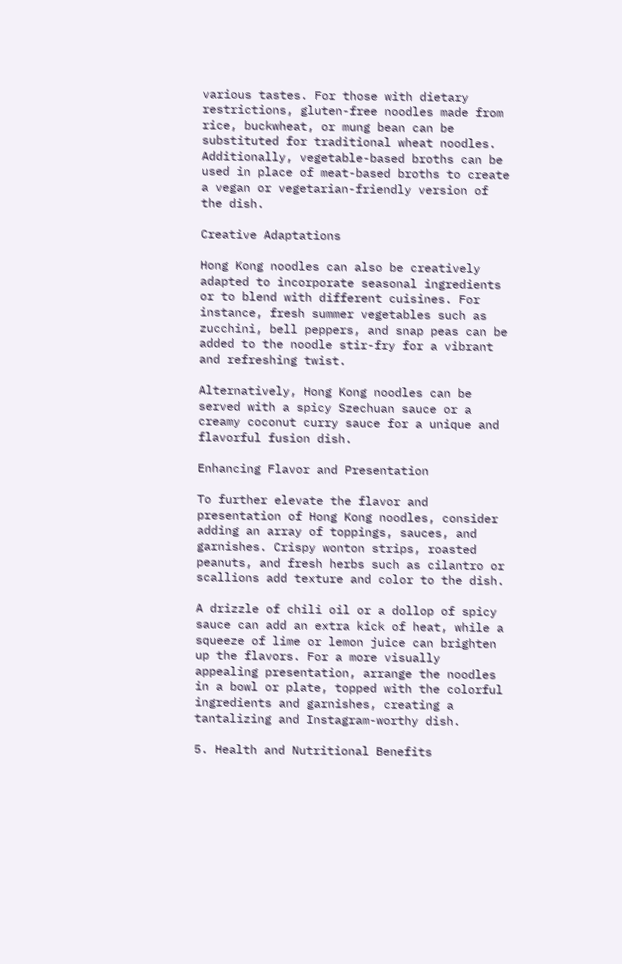various tastes. For those with dietary restrictions, gluten-free noodles made from rice, buckwheat, or mung bean can be substituted for traditional wheat noodles. Additionally, vegetable-based broths can be used in place of meat-based broths to create a vegan or vegetarian-friendly version of the dish.

Creative Adaptations

Hong Kong noodles can also be creatively adapted to incorporate seasonal ingredients or to blend with different cuisines. For instance, fresh summer vegetables such as zucchini, bell peppers, and snap peas can be added to the noodle stir-fry for a vibrant and refreshing twist.

Alternatively, Hong Kong noodles can be served with a spicy Szechuan sauce or a creamy coconut curry sauce for a unique and flavorful fusion dish.

Enhancing Flavor and Presentation

To further elevate the flavor and presentation of Hong Kong noodles, consider adding an array of toppings, sauces, and garnishes. Crispy wonton strips, roasted peanuts, and fresh herbs such as cilantro or scallions add texture and color to the dish.

A drizzle of chili oil or a dollop of spicy sauce can add an extra kick of heat, while a squeeze of lime or lemon juice can brighten up the flavors. For a more visually appealing presentation, arrange the noodles in a bowl or plate, topped with the colorful ingredients and garnishes, creating a tantalizing and Instagram-worthy dish.

5. Health and Nutritional Benefits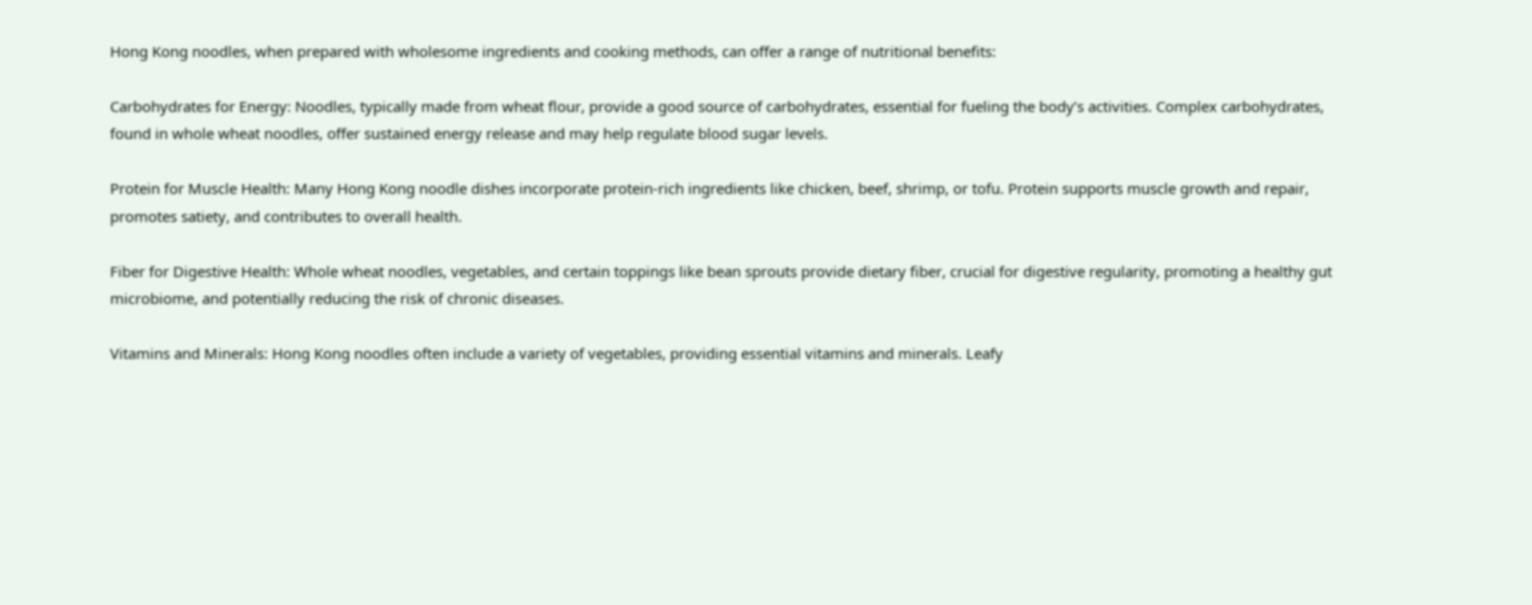Hong Kong noodles, when prepared with wholesome ingredients and cooking methods, can offer a range of nutritional benefits:

Carbohydrates for Energy: Noodles, typically made from wheat flour, provide a good source of carbohydrates, essential for fueling the body’s activities. Complex carbohydrates, found in whole wheat noodles, offer sustained energy release and may help regulate blood sugar levels.

Protein for Muscle Health: Many Hong Kong noodle dishes incorporate protein-rich ingredients like chicken, beef, shrimp, or tofu. Protein supports muscle growth and repair, promotes satiety, and contributes to overall health.

Fiber for Digestive Health: Whole wheat noodles, vegetables, and certain toppings like bean sprouts provide dietary fiber, crucial for digestive regularity, promoting a healthy gut microbiome, and potentially reducing the risk of chronic diseases.

Vitamins and Minerals: Hong Kong noodles often include a variety of vegetables, providing essential vitamins and minerals. Leafy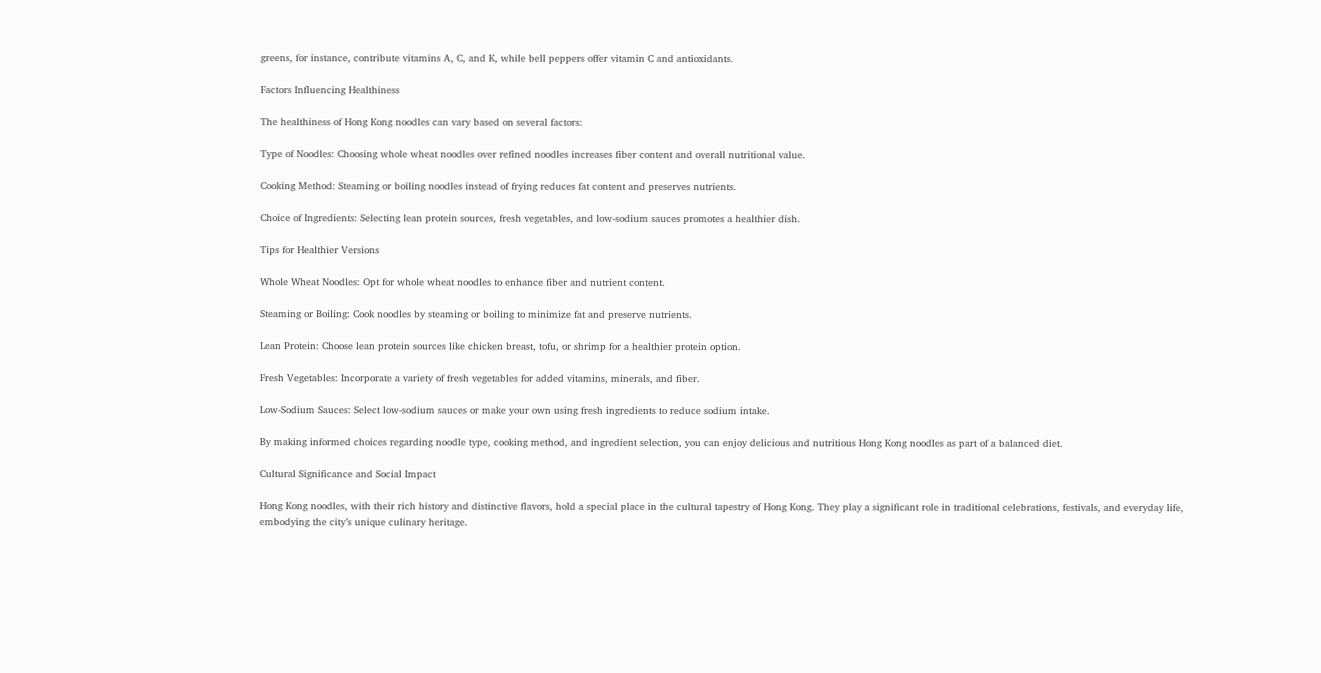greens, for instance, contribute vitamins A, C, and K, while bell peppers offer vitamin C and antioxidants.

Factors Influencing Healthiness

The healthiness of Hong Kong noodles can vary based on several factors:

Type of Noodles: Choosing whole wheat noodles over refined noodles increases fiber content and overall nutritional value.

Cooking Method: Steaming or boiling noodles instead of frying reduces fat content and preserves nutrients.

Choice of Ingredients: Selecting lean protein sources, fresh vegetables, and low-sodium sauces promotes a healthier dish.

Tips for Healthier Versions

Whole Wheat Noodles: Opt for whole wheat noodles to enhance fiber and nutrient content.

Steaming or Boiling: Cook noodles by steaming or boiling to minimize fat and preserve nutrients.

Lean Protein: Choose lean protein sources like chicken breast, tofu, or shrimp for a healthier protein option.

Fresh Vegetables: Incorporate a variety of fresh vegetables for added vitamins, minerals, and fiber.

Low-Sodium Sauces: Select low-sodium sauces or make your own using fresh ingredients to reduce sodium intake.

By making informed choices regarding noodle type, cooking method, and ingredient selection, you can enjoy delicious and nutritious Hong Kong noodles as part of a balanced diet.

Cultural Significance and Social Impact

Hong Kong noodles, with their rich history and distinctive flavors, hold a special place in the cultural tapestry of Hong Kong. They play a significant role in traditional celebrations, festivals, and everyday life, embodying the city’s unique culinary heritage.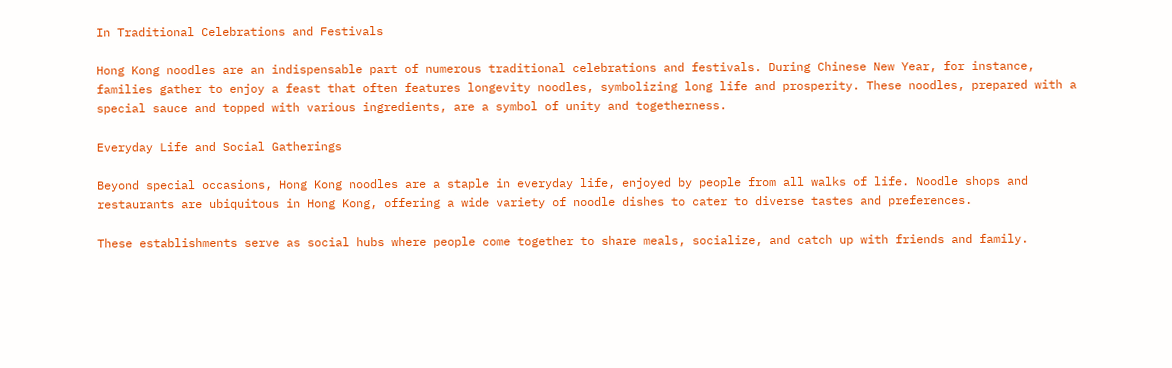In Traditional Celebrations and Festivals

Hong Kong noodles are an indispensable part of numerous traditional celebrations and festivals. During Chinese New Year, for instance, families gather to enjoy a feast that often features longevity noodles, symbolizing long life and prosperity. These noodles, prepared with a special sauce and topped with various ingredients, are a symbol of unity and togetherness.

Everyday Life and Social Gatherings

Beyond special occasions, Hong Kong noodles are a staple in everyday life, enjoyed by people from all walks of life. Noodle shops and restaurants are ubiquitous in Hong Kong, offering a wide variety of noodle dishes to cater to diverse tastes and preferences.

These establishments serve as social hubs where people come together to share meals, socialize, and catch up with friends and family.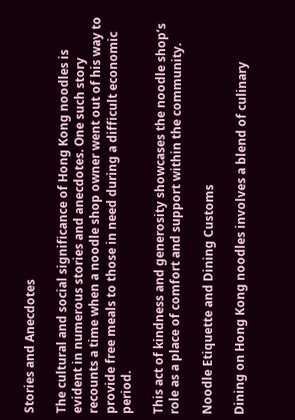Stories and Anecdotes

The cultural and social significance of Hong Kong noodles is evident in numerous stories and anecdotes. One such story recounts a time when a noodle shop owner went out of his way to provide free meals to those in need during a difficult economic period.

This act of kindness and generosity showcases the noodle shop’s role as a place of comfort and support within the community.

Noodle Etiquette and Dining Customs

Dining on Hong Kong noodles involves a blend of culinary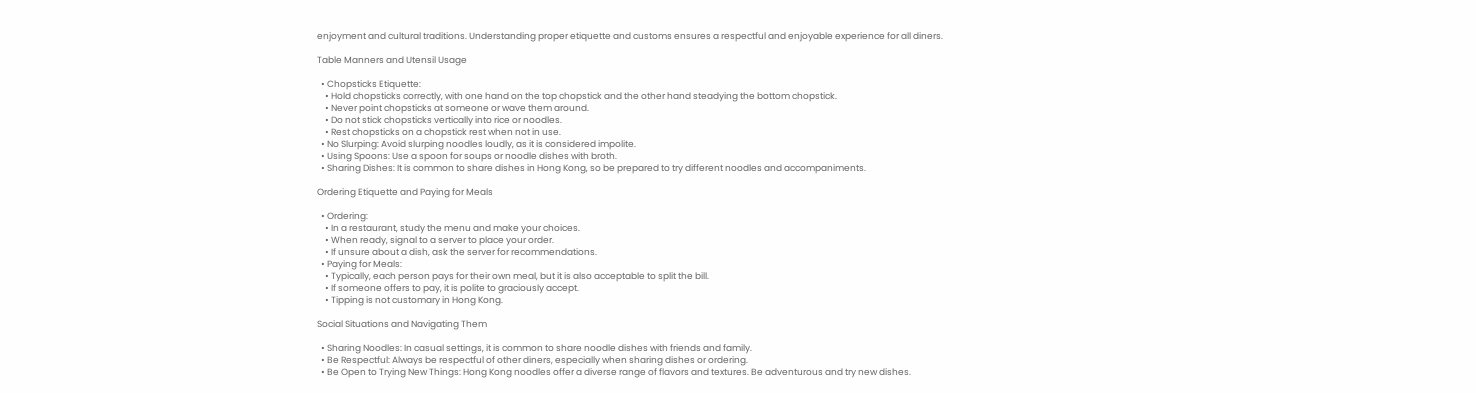enjoyment and cultural traditions. Understanding proper etiquette and customs ensures a respectful and enjoyable experience for all diners.

Table Manners and Utensil Usage

  • Chopsticks Etiquette:
    • Hold chopsticks correctly, with one hand on the top chopstick and the other hand steadying the bottom chopstick.
    • Never point chopsticks at someone or wave them around.
    • Do not stick chopsticks vertically into rice or noodles.
    • Rest chopsticks on a chopstick rest when not in use.
  • No Slurping: Avoid slurping noodles loudly, as it is considered impolite.
  • Using Spoons: Use a spoon for soups or noodle dishes with broth.
  • Sharing Dishes: It is common to share dishes in Hong Kong, so be prepared to try different noodles and accompaniments.

Ordering Etiquette and Paying for Meals

  • Ordering:
    • In a restaurant, study the menu and make your choices.
    • When ready, signal to a server to place your order.
    • If unsure about a dish, ask the server for recommendations.
  • Paying for Meals:
    • Typically, each person pays for their own meal, but it is also acceptable to split the bill.
    • If someone offers to pay, it is polite to graciously accept.
    • Tipping is not customary in Hong Kong.

Social Situations and Navigating Them

  • Sharing Noodles: In casual settings, it is common to share noodle dishes with friends and family.
  • Be Respectful: Always be respectful of other diners, especially when sharing dishes or ordering.
  • Be Open to Trying New Things: Hong Kong noodles offer a diverse range of flavors and textures. Be adventurous and try new dishes.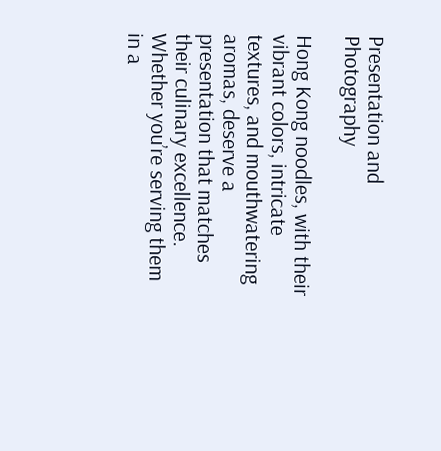Presentation and Photography

Hong Kong noodles, with their vibrant colors, intricate textures, and mouthwatering aromas, deserve a presentation that matches their culinary excellence. Whether you’re serving them in a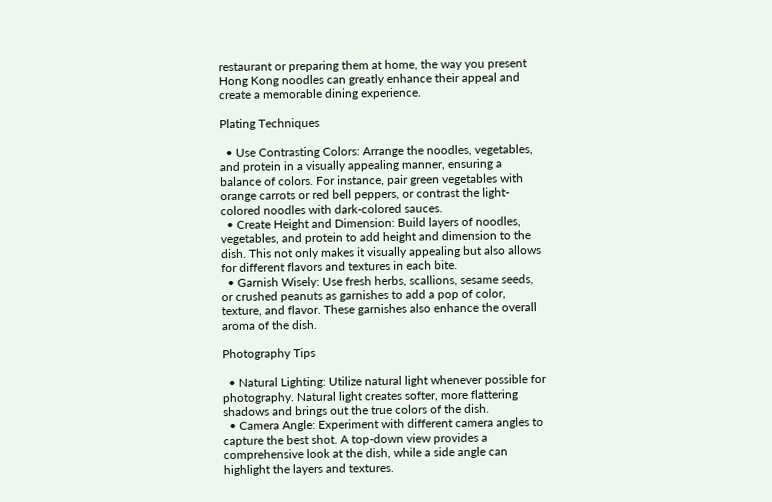restaurant or preparing them at home, the way you present Hong Kong noodles can greatly enhance their appeal and create a memorable dining experience.

Plating Techniques

  • Use Contrasting Colors: Arrange the noodles, vegetables, and protein in a visually appealing manner, ensuring a balance of colors. For instance, pair green vegetables with orange carrots or red bell peppers, or contrast the light-colored noodles with dark-colored sauces.
  • Create Height and Dimension: Build layers of noodles, vegetables, and protein to add height and dimension to the dish. This not only makes it visually appealing but also allows for different flavors and textures in each bite.
  • Garnish Wisely: Use fresh herbs, scallions, sesame seeds, or crushed peanuts as garnishes to add a pop of color, texture, and flavor. These garnishes also enhance the overall aroma of the dish.

Photography Tips

  • Natural Lighting: Utilize natural light whenever possible for photography. Natural light creates softer, more flattering shadows and brings out the true colors of the dish.
  • Camera Angle: Experiment with different camera angles to capture the best shot. A top-down view provides a comprehensive look at the dish, while a side angle can highlight the layers and textures.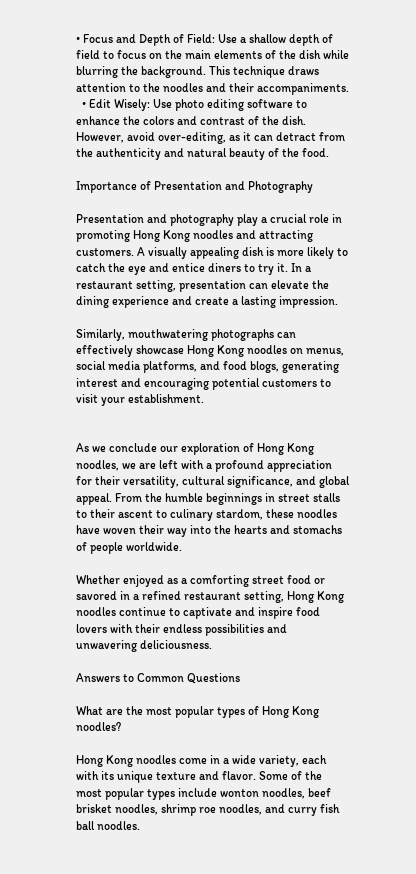• Focus and Depth of Field: Use a shallow depth of field to focus on the main elements of the dish while blurring the background. This technique draws attention to the noodles and their accompaniments.
  • Edit Wisely: Use photo editing software to enhance the colors and contrast of the dish. However, avoid over-editing, as it can detract from the authenticity and natural beauty of the food.

Importance of Presentation and Photography

Presentation and photography play a crucial role in promoting Hong Kong noodles and attracting customers. A visually appealing dish is more likely to catch the eye and entice diners to try it. In a restaurant setting, presentation can elevate the dining experience and create a lasting impression.

Similarly, mouthwatering photographs can effectively showcase Hong Kong noodles on menus, social media platforms, and food blogs, generating interest and encouraging potential customers to visit your establishment.


As we conclude our exploration of Hong Kong noodles, we are left with a profound appreciation for their versatility, cultural significance, and global appeal. From the humble beginnings in street stalls to their ascent to culinary stardom, these noodles have woven their way into the hearts and stomachs of people worldwide.

Whether enjoyed as a comforting street food or savored in a refined restaurant setting, Hong Kong noodles continue to captivate and inspire food lovers with their endless possibilities and unwavering deliciousness.

Answers to Common Questions

What are the most popular types of Hong Kong noodles?

Hong Kong noodles come in a wide variety, each with its unique texture and flavor. Some of the most popular types include wonton noodles, beef brisket noodles, shrimp roe noodles, and curry fish ball noodles.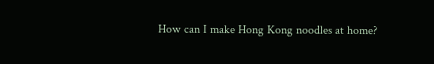How can I make Hong Kong noodles at home?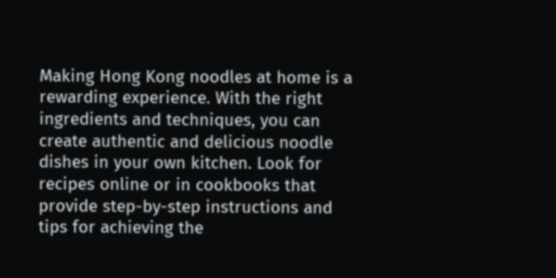Making Hong Kong noodles at home is a rewarding experience. With the right ingredients and techniques, you can create authentic and delicious noodle dishes in your own kitchen. Look for recipes online or in cookbooks that provide step-by-step instructions and tips for achieving the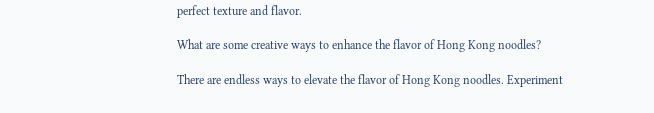perfect texture and flavor.

What are some creative ways to enhance the flavor of Hong Kong noodles?

There are endless ways to elevate the flavor of Hong Kong noodles. Experiment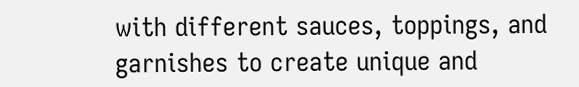with different sauces, toppings, and garnishes to create unique and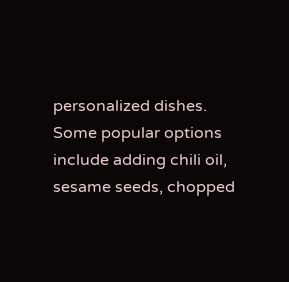personalized dishes. Some popular options include adding chili oil, sesame seeds, chopped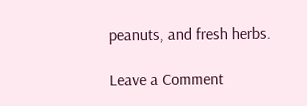peanuts, and fresh herbs.

Leave a Comment